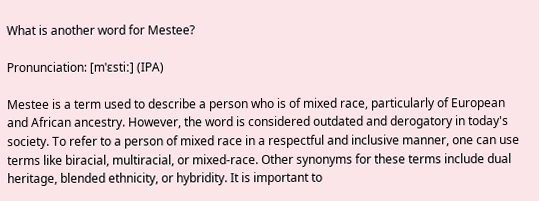What is another word for Mestee?

Pronunciation: [mˈɛstiː] (IPA)

Mestee is a term used to describe a person who is of mixed race, particularly of European and African ancestry. However, the word is considered outdated and derogatory in today's society. To refer to a person of mixed race in a respectful and inclusive manner, one can use terms like biracial, multiracial, or mixed-race. Other synonyms for these terms include dual heritage, blended ethnicity, or hybridity. It is important to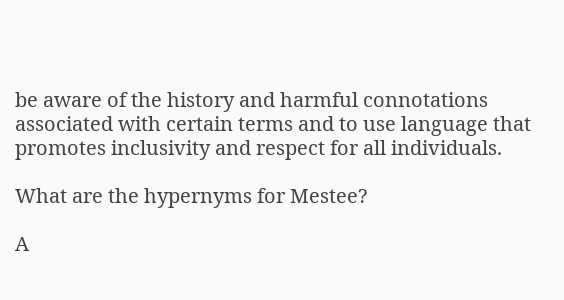be aware of the history and harmful connotations associated with certain terms and to use language that promotes inclusivity and respect for all individuals.

What are the hypernyms for Mestee?

A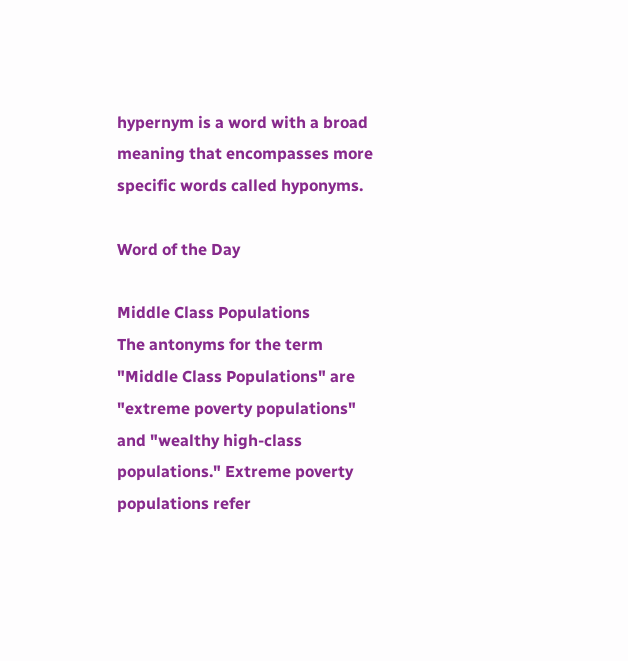hypernym is a word with a broad meaning that encompasses more specific words called hyponyms.

Word of the Day

Middle Class Populations
The antonyms for the term "Middle Class Populations" are "extreme poverty populations" and "wealthy high-class populations." Extreme poverty populations refer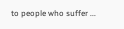to people who suffer ...